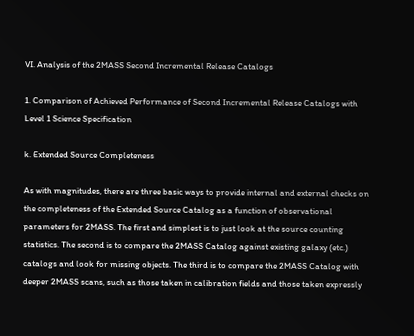VI. Analysis of the 2MASS Second Incremental Release Catalogs

1. Comparison of Achieved Performance of Second Incremental Release Catalogs with Level 1 Science Specification

k. Extended Source Completeness

As with magnitudes, there are three basic ways to provide internal and external checks on the completeness of the Extended Source Catalog as a function of observational parameters for 2MASS. The first and simplest is to just look at the source counting statistics. The second is to compare the 2MASS Catalog against existing galaxy (etc.) catalogs and look for missing objects. The third is to compare the 2MASS Catalog with deeper 2MASS scans, such as those taken in calibration fields and those taken expressly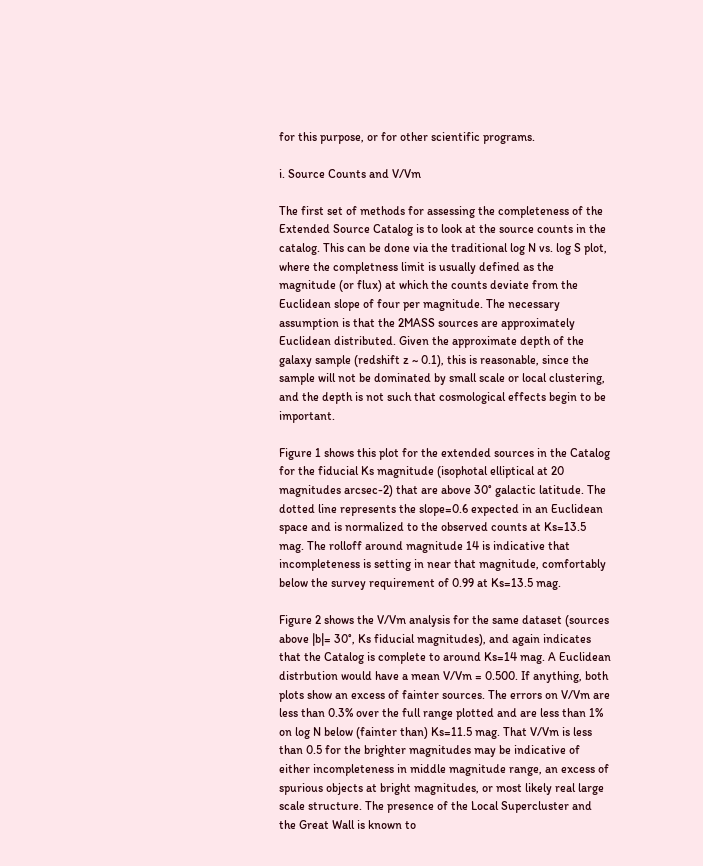for this purpose, or for other scientific programs.

i. Source Counts and V/Vm

The first set of methods for assessing the completeness of the Extended Source Catalog is to look at the source counts in the catalog. This can be done via the traditional log N vs. log S plot, where the completness limit is usually defined as the magnitude (or flux) at which the counts deviate from the Euclidean slope of four per magnitude. The necessary assumption is that the 2MASS sources are approximately Euclidean distributed. Given the approximate depth of the galaxy sample (redshift z ~ 0.1), this is reasonable, since the sample will not be dominated by small scale or local clustering, and the depth is not such that cosmological effects begin to be important.

Figure 1 shows this plot for the extended sources in the Catalog for the fiducial Ks magnitude (isophotal elliptical at 20 magnitudes arcsec-2) that are above 30° galactic latitude. The dotted line represents the slope=0.6 expected in an Euclidean space and is normalized to the observed counts at Ks=13.5 mag. The rolloff around magnitude 14 is indicative that incompleteness is setting in near that magnitude, comfortably below the survey requirement of 0.99 at Ks=13.5 mag.

Figure 2 shows the V/Vm analysis for the same dataset (sources above |b|= 30°, Ks fiducial magnitudes), and again indicates that the Catalog is complete to around Ks=14 mag. A Euclidean distrbution would have a mean V/Vm = 0.500. If anything, both plots show an excess of fainter sources. The errors on V/Vm are less than 0.3% over the full range plotted and are less than 1% on log N below (fainter than) Ks=11.5 mag. That V/Vm is less than 0.5 for the brighter magnitudes may be indicative of either incompleteness in middle magnitude range, an excess of spurious objects at bright magnitudes, or most likely real large scale structure. The presence of the Local Supercluster and the Great Wall is known to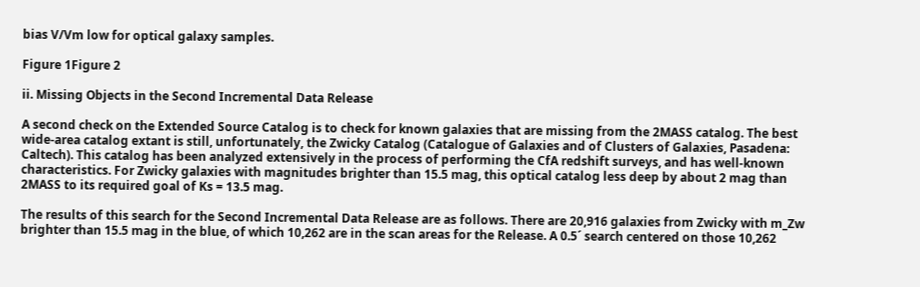bias V/Vm low for optical galaxy samples.

Figure 1Figure 2

ii. Missing Objects in the Second Incremental Data Release

A second check on the Extended Source Catalog is to check for known galaxies that are missing from the 2MASS catalog. The best wide-area catalog extant is still, unfortunately, the Zwicky Catalog (Catalogue of Galaxies and of Clusters of Galaxies, Pasadena: Caltech). This catalog has been analyzed extensively in the process of performing the CfA redshift surveys, and has well-known characteristics. For Zwicky galaxies with magnitudes brighter than 15.5 mag, this optical catalog less deep by about 2 mag than 2MASS to its required goal of Ks = 13.5 mag.

The results of this search for the Second Incremental Data Release are as follows. There are 20,916 galaxies from Zwicky with m_Zw brighter than 15.5 mag in the blue, of which 10,262 are in the scan areas for the Release. A 0.5´ search centered on those 10,262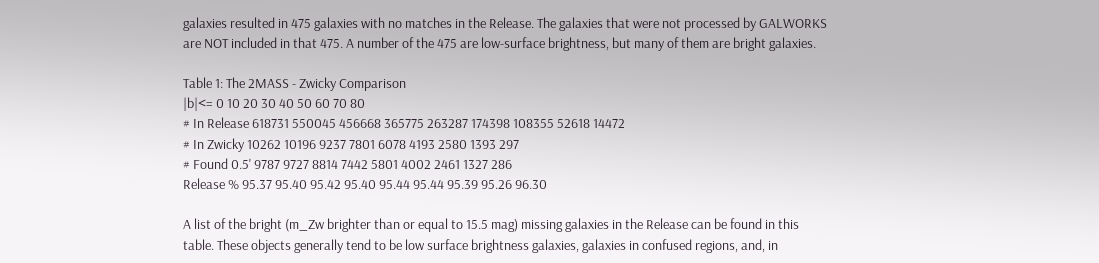galaxies resulted in 475 galaxies with no matches in the Release. The galaxies that were not processed by GALWORKS are NOT included in that 475. A number of the 475 are low-surface brightness, but many of them are bright galaxies.

Table 1: The 2MASS - Zwicky Comparison
|b|<= 0 10 20 30 40 50 60 70 80
# In Release 618731 550045 456668 365775 263287 174398 108355 52618 14472
# In Zwicky 10262 10196 9237 7801 6078 4193 2580 1393 297
# Found 0.5' 9787 9727 8814 7442 5801 4002 2461 1327 286
Release % 95.37 95.40 95.42 95.40 95.44 95.44 95.39 95.26 96.30

A list of the bright (m_Zw brighter than or equal to 15.5 mag) missing galaxies in the Release can be found in this table. These objects generally tend to be low surface brightness galaxies, galaxies in confused regions, and, in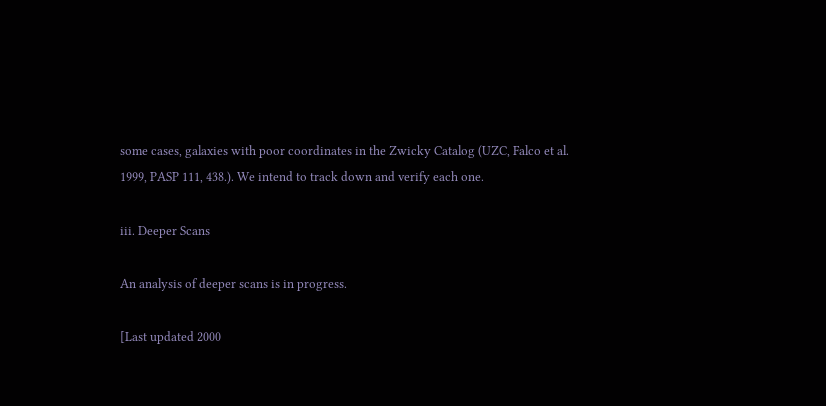some cases, galaxies with poor coordinates in the Zwicky Catalog (UZC, Falco et al. 1999, PASP 111, 438.). We intend to track down and verify each one.

iii. Deeper Scans

An analysis of deeper scans is in progress.

[Last updated 2000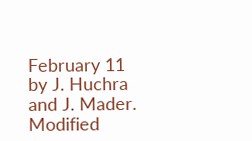February 11 by J. Huchra and J. Mader. Modified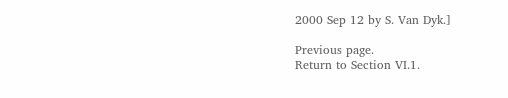2000 Sep 12 by S. Van Dyk.]

Previous page.
Return to Section VI.1.